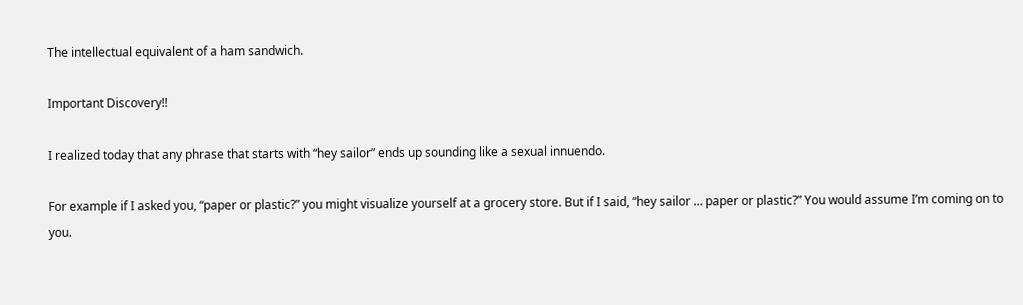The intellectual equivalent of a ham sandwich.

Important Discovery!!

I realized today that any phrase that starts with “hey sailor” ends up sounding like a sexual innuendo.

For example if I asked you, “paper or plastic?” you might visualize yourself at a grocery store. But if I said, “hey sailor … paper or plastic?” You would assume I’m coming on to you.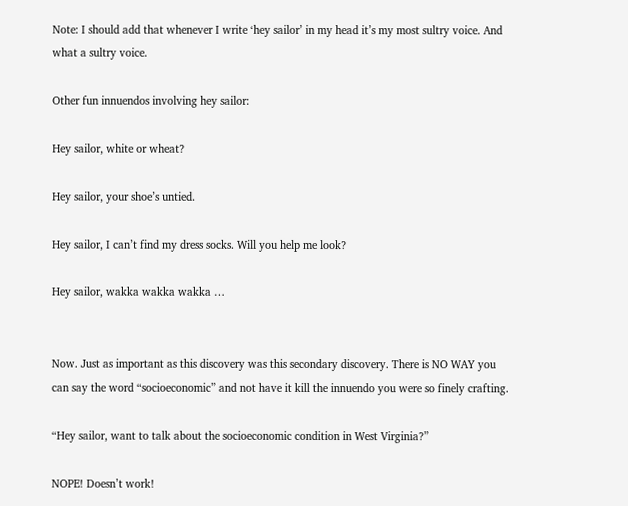Note: I should add that whenever I write ‘hey sailor’ in my head it’s my most sultry voice. And what a sultry voice.

Other fun innuendos involving hey sailor:

Hey sailor, white or wheat?

Hey sailor, your shoe’s untied.

Hey sailor, I can’t find my dress socks. Will you help me look?

Hey sailor, wakka wakka wakka …


Now. Just as important as this discovery was this secondary discovery. There is NO WAY you can say the word “socioeconomic” and not have it kill the innuendo you were so finely crafting.

“Hey sailor, want to talk about the socioeconomic condition in West Virginia?”

NOPE! Doesn’t work!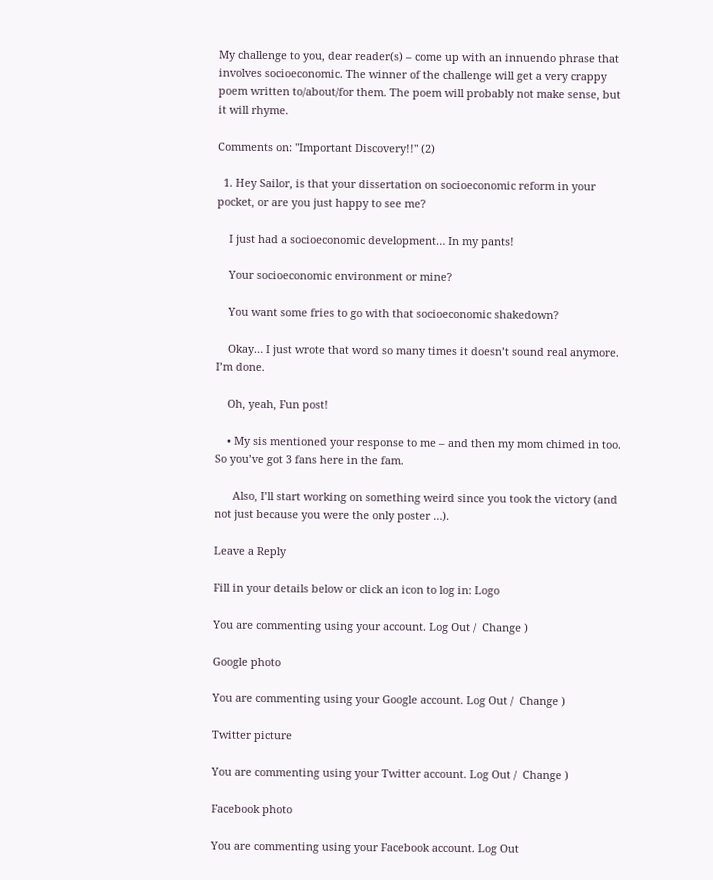My challenge to you, dear reader(s) – come up with an innuendo phrase that involves socioeconomic. The winner of the challenge will get a very crappy poem written to/about/for them. The poem will probably not make sense, but it will rhyme.

Comments on: "Important Discovery!!" (2)

  1. Hey Sailor, is that your dissertation on socioeconomic reform in your pocket, or are you just happy to see me?

    I just had a socioeconomic development… In my pants!

    Your socioeconomic environment or mine?

    You want some fries to go with that socioeconomic shakedown?

    Okay… I just wrote that word so many times it doesn’t sound real anymore. I’m done.

    Oh, yeah, Fun post!

    • My sis mentioned your response to me – and then my mom chimed in too. So you’ve got 3 fans here in the fam.

      Also, I’ll start working on something weird since you took the victory (and not just because you were the only poster …).

Leave a Reply

Fill in your details below or click an icon to log in: Logo

You are commenting using your account. Log Out /  Change )

Google photo

You are commenting using your Google account. Log Out /  Change )

Twitter picture

You are commenting using your Twitter account. Log Out /  Change )

Facebook photo

You are commenting using your Facebook account. Log Out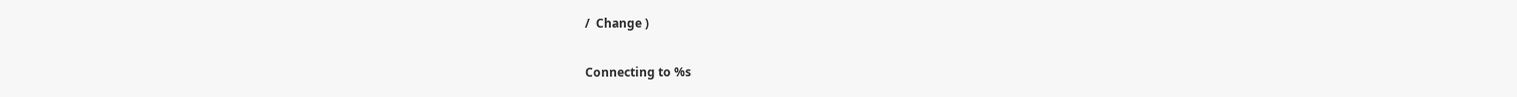/  Change )

Connecting to %s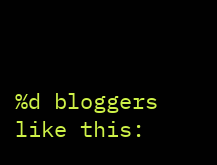%d bloggers like this: